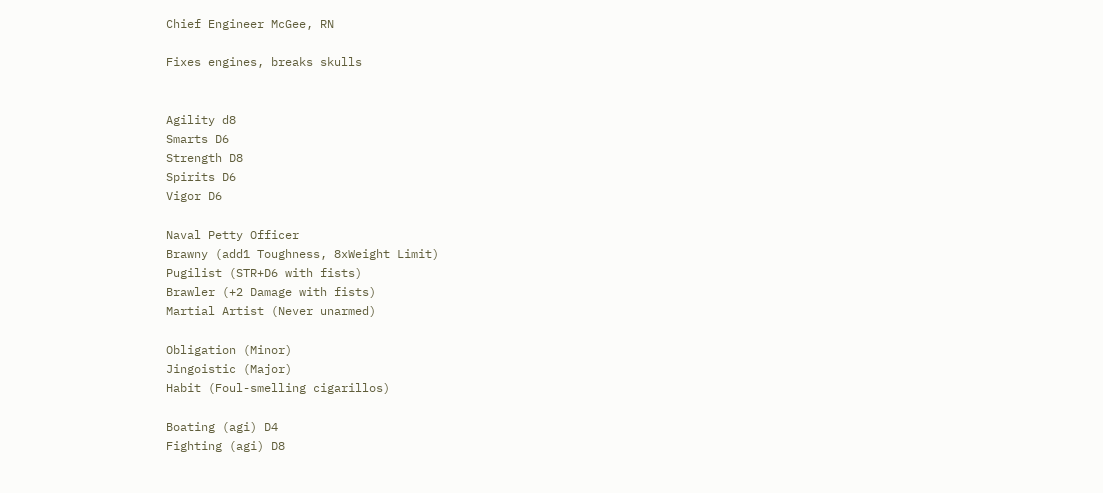Chief Engineer McGee, RN

Fixes engines, breaks skulls


Agility d8
Smarts D6
Strength D8
Spirits D6
Vigor D6

Naval Petty Officer
Brawny (add1 Toughness, 8xWeight Limit)
Pugilist (STR+D6 with fists)
Brawler (+2 Damage with fists)
Martial Artist (Never unarmed)

Obligation (Minor)
Jingoistic (Major)
Habit (Foul-smelling cigarillos)

Boating (agi) D4
Fighting (agi) D8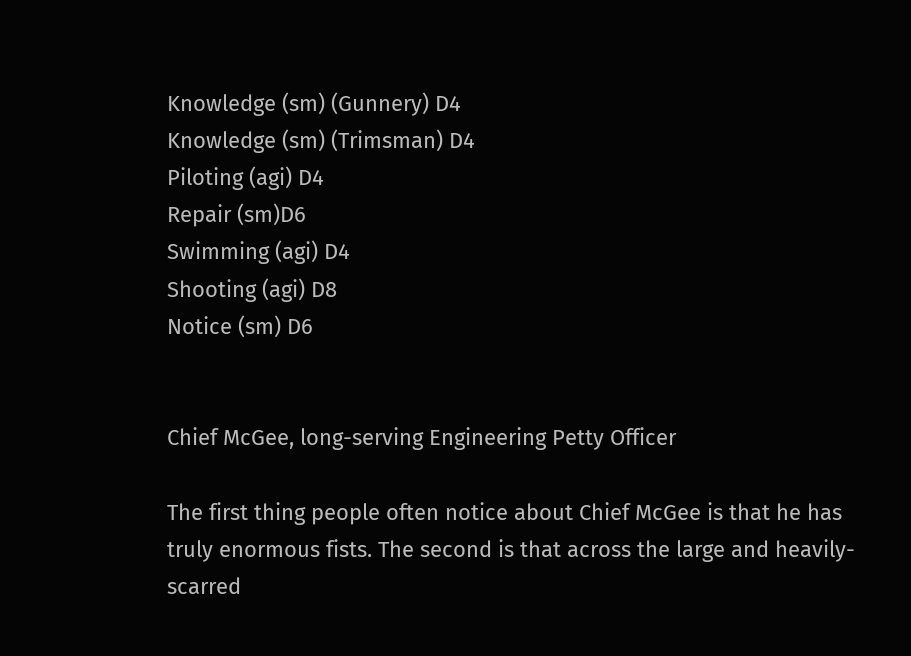Knowledge (sm) (Gunnery) D4
Knowledge (sm) (Trimsman) D4
Piloting (agi) D4
Repair (sm)D6
Swimming (agi) D4
Shooting (agi) D8
Notice (sm) D6


Chief McGee, long-serving Engineering Petty Officer

The first thing people often notice about Chief McGee is that he has truly enormous fists. The second is that across the large and heavily-scarred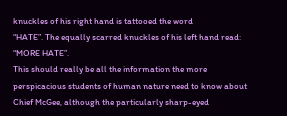knuckles of his right hand is tattooed the word
“HATE”. The equally scarred knuckles of his left hand read: “MORE HATE”.
This should really be all the information the more perspicacious students of human nature need to know about Chief McGee, although the particularly sharp-eyed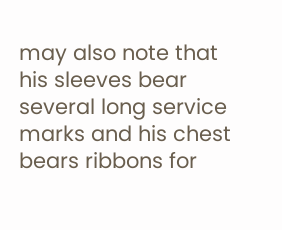may also note that his sleeves bear several long service marks and his chest bears ribbons for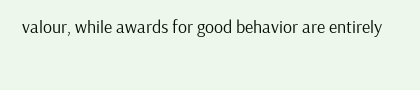valour, while awards for good behavior are entirely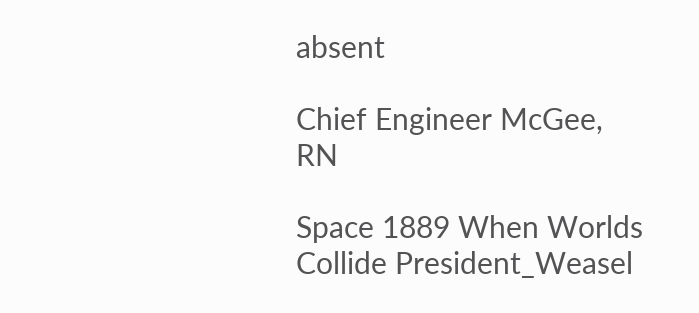absent

Chief Engineer McGee, RN

Space 1889 When Worlds Collide President_Weasel